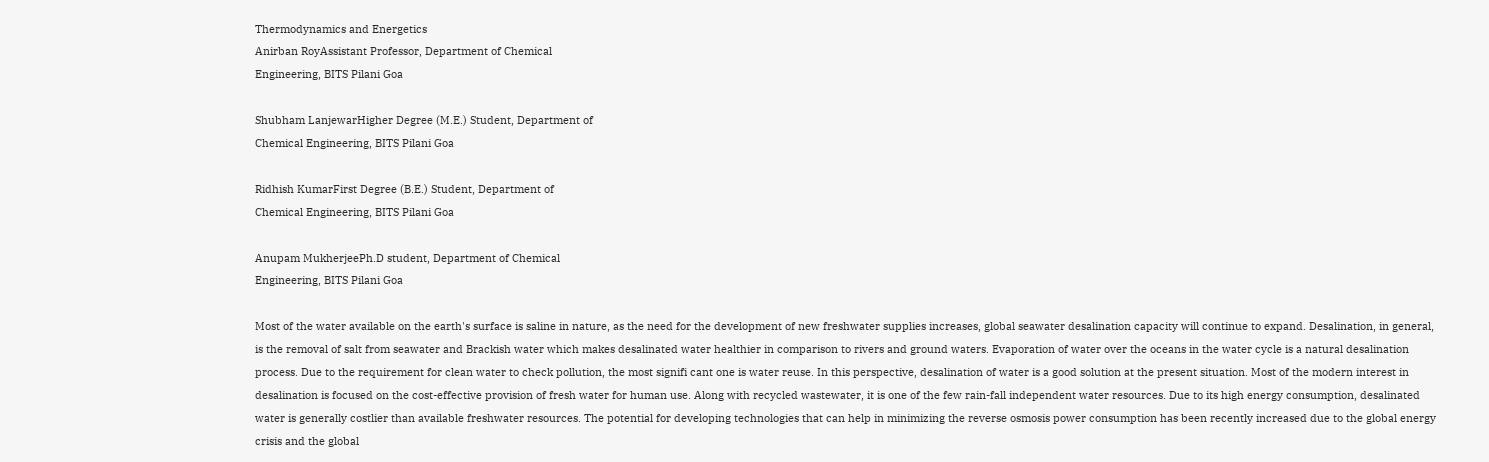Thermodynamics and Energetics
Anirban RoyAssistant Professor, Department of Chemical
Engineering, BITS Pilani Goa

Shubham LanjewarHigher Degree (M.E.) Student, Department of
Chemical Engineering, BITS Pilani Goa

Ridhish KumarFirst Degree (B.E.) Student, Department of
Chemical Engineering, BITS Pilani Goa

Anupam MukherjeePh.D student, Department of Chemical
Engineering, BITS Pilani Goa

Most of the water available on the earth's surface is saline in nature, as the need for the development of new freshwater supplies increases, global seawater desalination capacity will continue to expand. Desalination, in general, is the removal of salt from seawater and Brackish water which makes desalinated water healthier in comparison to rivers and ground waters. Evaporation of water over the oceans in the water cycle is a natural desalination process. Due to the requirement for clean water to check pollution, the most signifi cant one is water reuse. In this perspective, desalination of water is a good solution at the present situation. Most of the modern interest in desalination is focused on the cost-effective provision of fresh water for human use. Along with recycled wastewater, it is one of the few rain-fall independent water resources. Due to its high energy consumption, desalinated water is generally costlier than available freshwater resources. The potential for developing technologies that can help in minimizing the reverse osmosis power consumption has been recently increased due to the global energy crisis and the global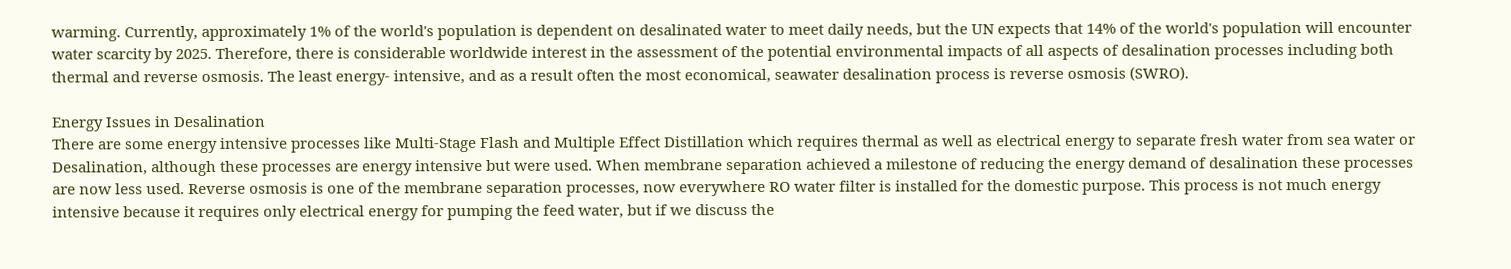warming. Currently, approximately 1% of the world's population is dependent on desalinated water to meet daily needs, but the UN expects that 14% of the world's population will encounter water scarcity by 2025. Therefore, there is considerable worldwide interest in the assessment of the potential environmental impacts of all aspects of desalination processes including both thermal and reverse osmosis. The least energy- intensive, and as a result often the most economical, seawater desalination process is reverse osmosis (SWRO).

Energy Issues in Desalination
There are some energy intensive processes like Multi-Stage Flash and Multiple Effect Distillation which requires thermal as well as electrical energy to separate fresh water from sea water or Desalination, although these processes are energy intensive but were used. When membrane separation achieved a milestone of reducing the energy demand of desalination these processes are now less used. Reverse osmosis is one of the membrane separation processes, now everywhere RO water filter is installed for the domestic purpose. This process is not much energy intensive because it requires only electrical energy for pumping the feed water, but if we discuss the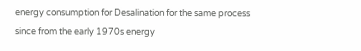energy consumption for Desalination for the same process since from the early 1970s energy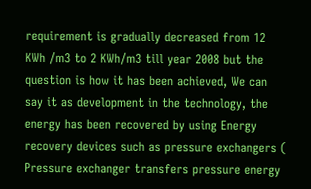requirement is gradually decreased from 12 KWh /m3 to 2 KWh/m3 till year 2008 but the question is how it has been achieved, We can say it as development in the technology, the energy has been recovered by using Energy recovery devices such as pressure exchangers ( Pressure exchanger transfers pressure energy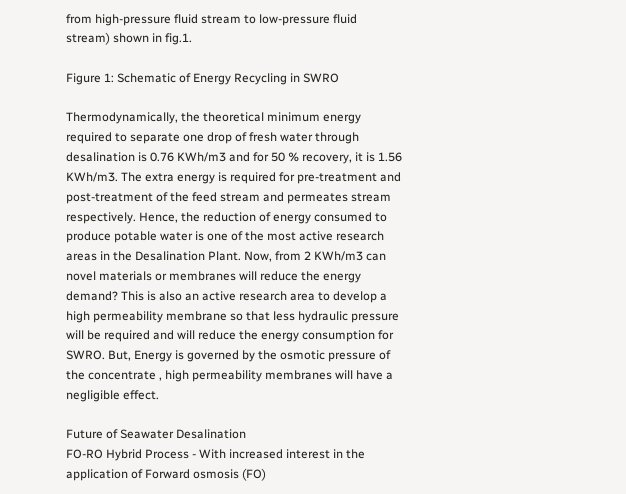from high-pressure fluid stream to low-pressure fluid stream) shown in fig.1.

Figure 1: Schematic of Energy Recycling in SWRO

Thermodynamically, the theoretical minimum energy required to separate one drop of fresh water through desalination is 0.76 KWh/m3 and for 50 % recovery, it is 1.56 KWh/m3. The extra energy is required for pre-treatment and post-treatment of the feed stream and permeates stream respectively. Hence, the reduction of energy consumed to produce potable water is one of the most active research areas in the Desalination Plant. Now, from 2 KWh/m3 can novel materials or membranes will reduce the energy demand? This is also an active research area to develop a high permeability membrane so that less hydraulic pressure will be required and will reduce the energy consumption for SWRO. But, Energy is governed by the osmotic pressure of the concentrate , high permeability membranes will have a negligible effect.

Future of Seawater Desalination
FO-RO Hybrid Process - With increased interest in the application of Forward osmosis (FO)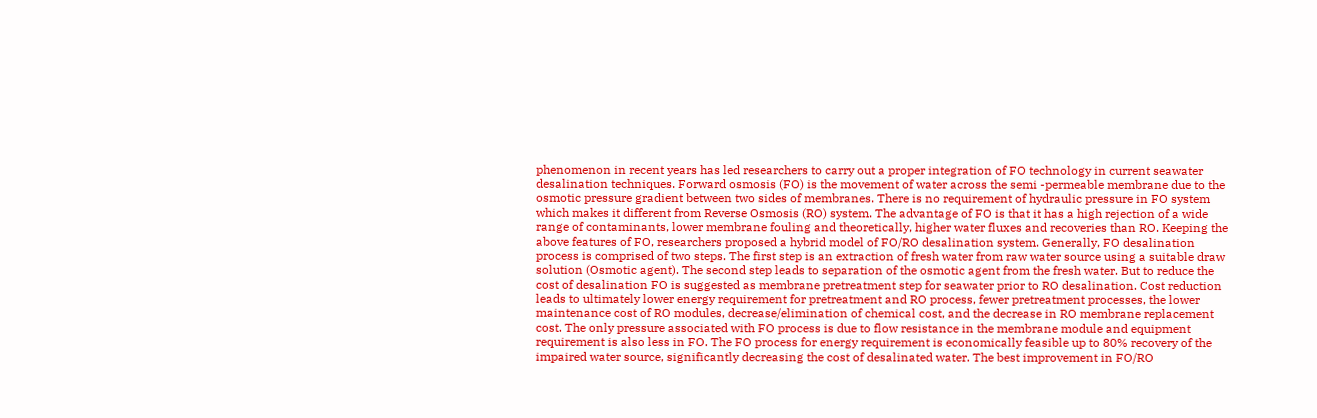phenomenon in recent years has led researchers to carry out a proper integration of FO technology in current seawater desalination techniques. Forward osmosis (FO) is the movement of water across the semi -permeable membrane due to the osmotic pressure gradient between two sides of membranes. There is no requirement of hydraulic pressure in FO system which makes it different from Reverse Osmosis (RO) system. The advantage of FO is that it has a high rejection of a wide range of contaminants, lower membrane fouling and theoretically, higher water fluxes and recoveries than RO. Keeping the above features of FO, researchers proposed a hybrid model of FO/RO desalination system. Generally, FO desalination process is comprised of two steps. The first step is an extraction of fresh water from raw water source using a suitable draw solution (Osmotic agent). The second step leads to separation of the osmotic agent from the fresh water. But to reduce the cost of desalination FO is suggested as membrane pretreatment step for seawater prior to RO desalination. Cost reduction leads to ultimately lower energy requirement for pretreatment and RO process, fewer pretreatment processes, the lower maintenance cost of RO modules, decrease/elimination of chemical cost, and the decrease in RO membrane replacement cost. The only pressure associated with FO process is due to flow resistance in the membrane module and equipment requirement is also less in FO. The FO process for energy requirement is economically feasible up to 80% recovery of the impaired water source, significantly decreasing the cost of desalinated water. The best improvement in FO/RO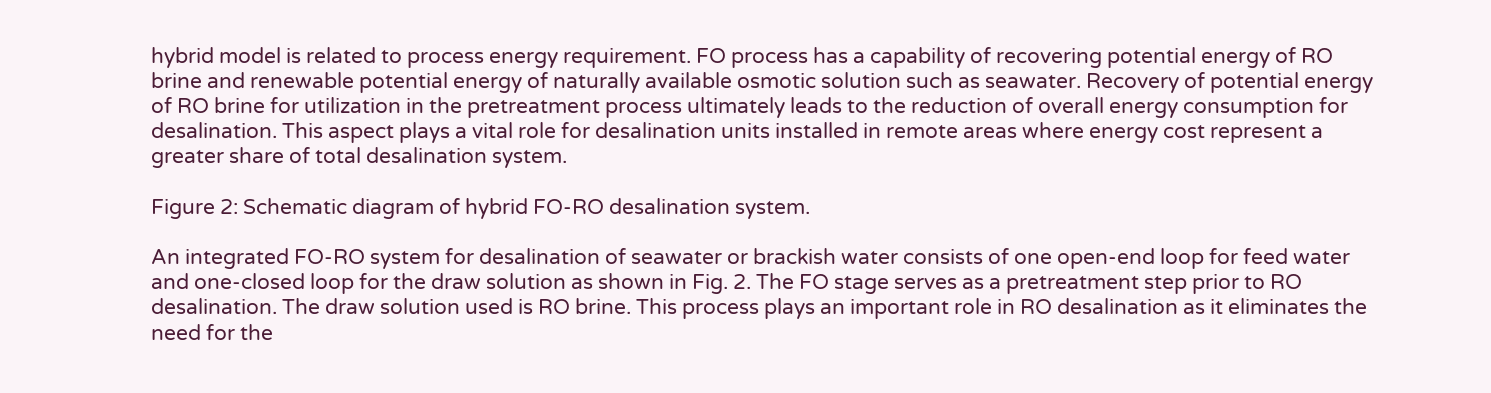hybrid model is related to process energy requirement. FO process has a capability of recovering potential energy of RO brine and renewable potential energy of naturally available osmotic solution such as seawater. Recovery of potential energy of RO brine for utilization in the pretreatment process ultimately leads to the reduction of overall energy consumption for desalination. This aspect plays a vital role for desalination units installed in remote areas where energy cost represent a greater share of total desalination system.

Figure 2: Schematic diagram of hybrid FO-RO desalination system.

An integrated FO-RO system for desalination of seawater or brackish water consists of one open-end loop for feed water and one-closed loop for the draw solution as shown in Fig. 2. The FO stage serves as a pretreatment step prior to RO desalination. The draw solution used is RO brine. This process plays an important role in RO desalination as it eliminates the need for the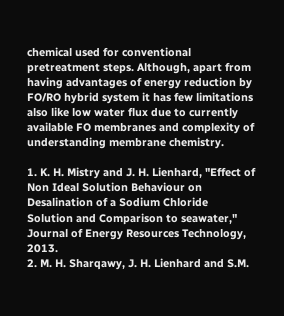chemical used for conventional pretreatment steps. Although, apart from having advantages of energy reduction by FO/RO hybrid system it has few limitations also like low water flux due to currently available FO membranes and complexity of understanding membrane chemistry.

1. K. H. Mistry and J. H. Lienhard, "Effect of Non Ideal Solution Behaviour on Desalination of a Sodium Chloride Solution and Comparison to seawater," Journal of Energy Resources Technology, 2013.
2. M. H. Sharqawy, J. H. Lienhard and S.M.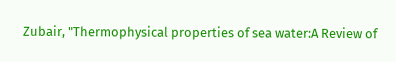Zubair, "Thermophysical properties of sea water:A Review of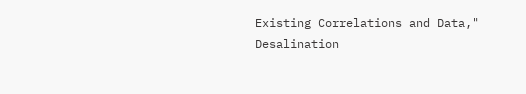Existing Correlations and Data," Desalination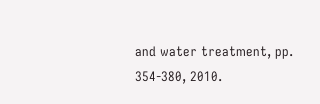and water treatment, pp. 354-380, 2010.